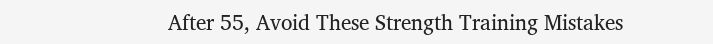After 55, Avoid These Strength Training Mistakes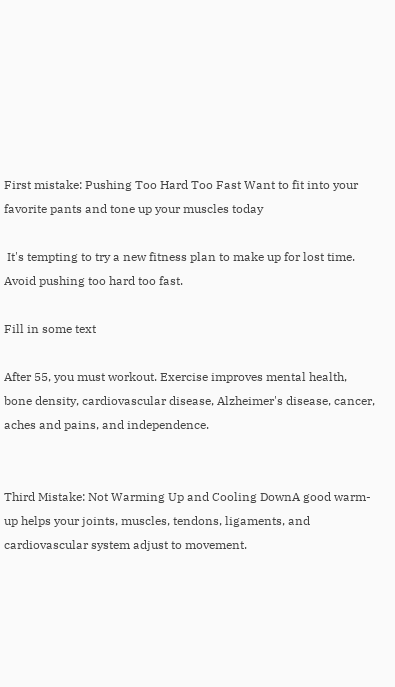First mistake: Pushing Too Hard Too Fast Want to fit into your favorite pants and tone up your muscles today

 It's tempting to try a new fitness plan to make up for lost time. Avoid pushing too hard too fast.

Fill in some text

After 55, you must workout. Exercise improves mental health, bone density, cardiovascular disease, Alzheimer's disease, cancer, aches and pains, and independence.


Third Mistake: Not Warming Up and Cooling DownA good warm-up helps your joints, muscles, tendons, ligaments, and cardiovascular system adjust to movement.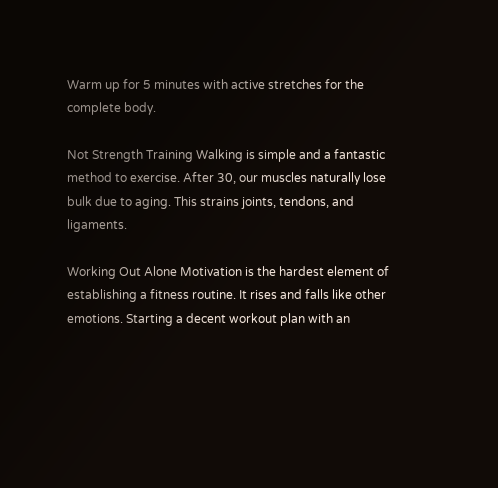Warm up for 5 minutes with active stretches for the complete body.

Not Strength Training Walking is simple and a fantastic method to exercise. After 30, our muscles naturally lose bulk due to aging. This strains joints, tendons, and ligaments.

Working Out Alone Motivation is the hardest element of establishing a fitness routine. It rises and falls like other emotions. Starting a decent workout plan with an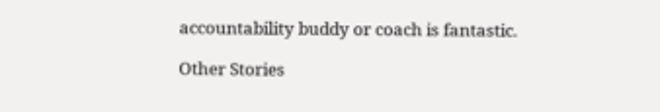accountability buddy or coach is fantastic.

Other Stories